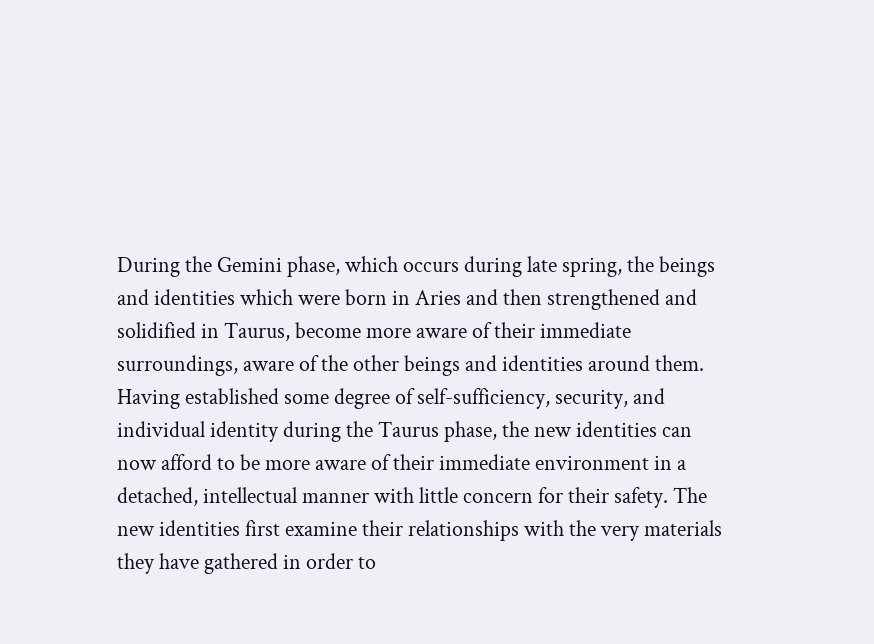During the Gemini phase, which occurs during late spring, the beings and identities which were born in Aries and then strengthened and solidified in Taurus, become more aware of their immediate surroundings, aware of the other beings and identities around them. Having established some degree of self-sufficiency, security, and individual identity during the Taurus phase, the new identities can now afford to be more aware of their immediate environment in a detached, intellectual manner with little concern for their safety. The new identities first examine their relationships with the very materials they have gathered in order to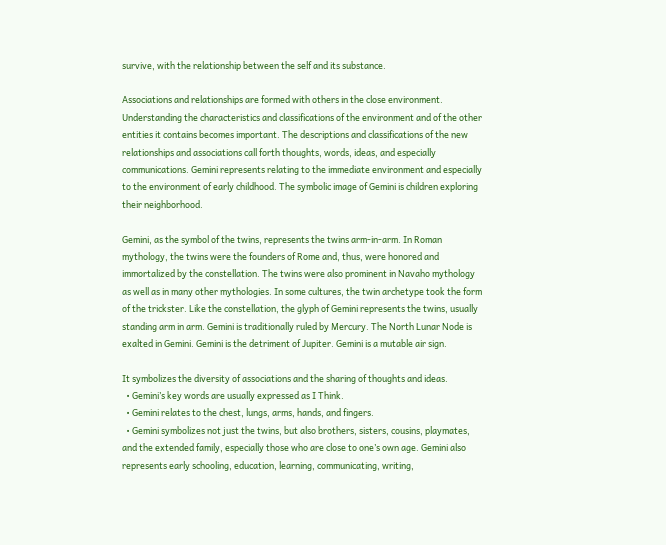survive, with the relationship between the self and its substance.

Associations and relationships are formed with others in the close environment. Understanding the characteristics and classifications of the environment and of the other entities it contains becomes important. The descriptions and classifications of the new relationships and associations call forth thoughts, words, ideas, and especially communications. Gemini represents relating to the immediate environment and especially to the environment of early childhood. The symbolic image of Gemini is children exploring their neighborhood.

Gemini, as the symbol of the twins, represents the twins arm-in-arm. In Roman mythology, the twins were the founders of Rome and, thus, were honored and immortalized by the constellation. The twins were also prominent in Navaho mythology as well as in many other mythologies. In some cultures, the twin archetype took the form of the trickster. Like the constellation, the glyph of Gemini represents the twins, usually standing arm in arm. Gemini is traditionally ruled by Mercury. The North Lunar Node is exalted in Gemini. Gemini is the detriment of Jupiter. Gemini is a mutable air sign.

It symbolizes the diversity of associations and the sharing of thoughts and ideas.
  • Gemini’s key words are usually expressed as I Think.
  • Gemini relates to the chest, lungs, arms, hands, and fingers.
  • Gemini symbolizes not just the twins, but also brothers, sisters, cousins, playmates, and the extended family, especially those who are close to one’s own age. Gemini also represents early schooling, education, learning, communicating, writing,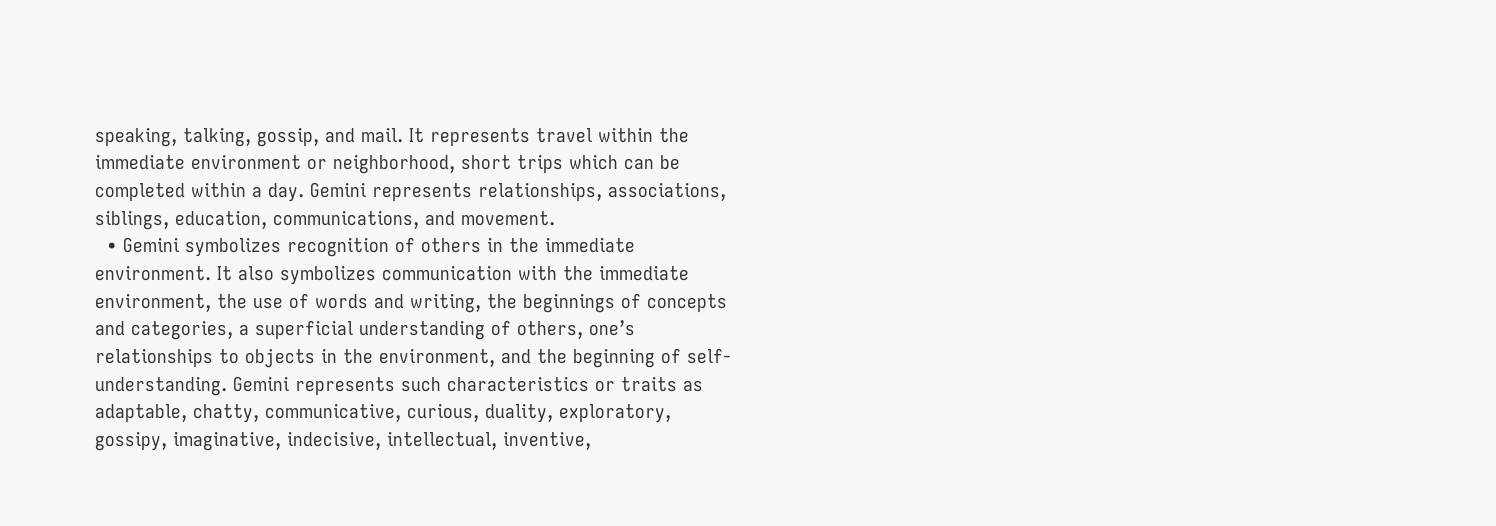speaking, talking, gossip, and mail. It represents travel within the immediate environment or neighborhood, short trips which can be completed within a day. Gemini represents relationships, associations, siblings, education, communications, and movement.
  • Gemini symbolizes recognition of others in the immediate environment. It also symbolizes communication with the immediate environment, the use of words and writing, the beginnings of concepts and categories, a superficial understanding of others, one’s relationships to objects in the environment, and the beginning of self-understanding. Gemini represents such characteristics or traits as adaptable, chatty, communicative, curious, duality, exploratory, gossipy, imaginative, indecisive, intellectual, inventive,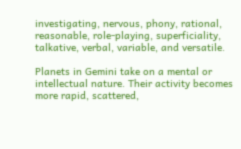investigating, nervous, phony, rational, reasonable, role-playing, superficiality, talkative, verbal, variable, and versatile.

Planets in Gemini take on a mental or intellectual nature. Their activity becomes more rapid, scattered,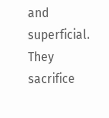and superficial. They sacrifice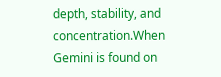depth, stability, and concentration.When Gemini is found on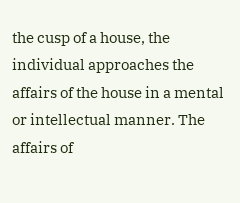the cusp of a house, the individual approaches the affairs of the house in a mental or intellectual manner. The affairs of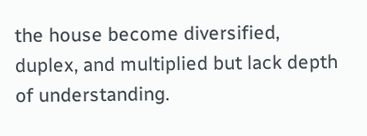the house become diversified, duplex, and multiplied but lack depth of understanding.